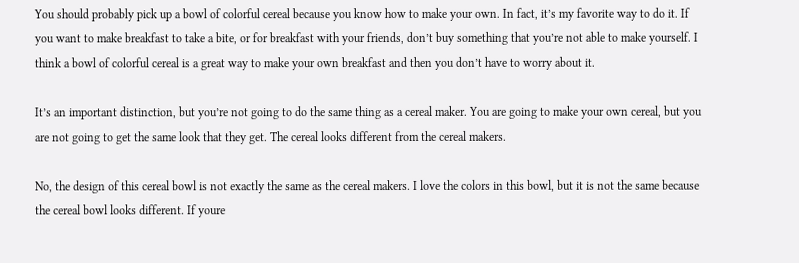You should probably pick up a bowl of colorful cereal because you know how to make your own. In fact, it’s my favorite way to do it. If you want to make breakfast to take a bite, or for breakfast with your friends, don’t buy something that you’re not able to make yourself. I think a bowl of colorful cereal is a great way to make your own breakfast and then you don’t have to worry about it.

It’s an important distinction, but you’re not going to do the same thing as a cereal maker. You are going to make your own cereal, but you are not going to get the same look that they get. The cereal looks different from the cereal makers.

No, the design of this cereal bowl is not exactly the same as the cereal makers. I love the colors in this bowl, but it is not the same because the cereal bowl looks different. If youre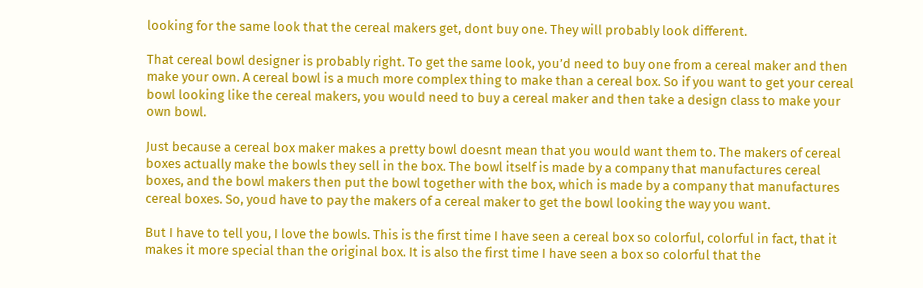looking for the same look that the cereal makers get, dont buy one. They will probably look different.

That cereal bowl designer is probably right. To get the same look, you’d need to buy one from a cereal maker and then make your own. A cereal bowl is a much more complex thing to make than a cereal box. So if you want to get your cereal bowl looking like the cereal makers, you would need to buy a cereal maker and then take a design class to make your own bowl.

Just because a cereal box maker makes a pretty bowl doesnt mean that you would want them to. The makers of cereal boxes actually make the bowls they sell in the box. The bowl itself is made by a company that manufactures cereal boxes, and the bowl makers then put the bowl together with the box, which is made by a company that manufactures cereal boxes. So, youd have to pay the makers of a cereal maker to get the bowl looking the way you want.

But I have to tell you, I love the bowls. This is the first time I have seen a cereal box so colorful, colorful in fact, that it makes it more special than the original box. It is also the first time I have seen a box so colorful that the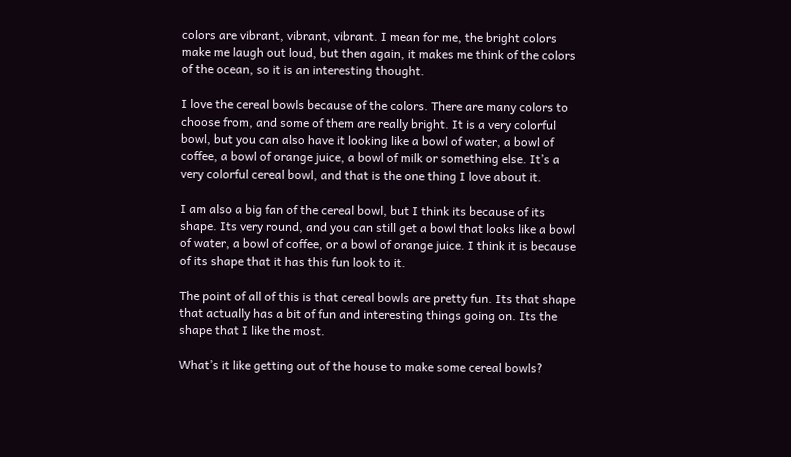colors are vibrant, vibrant, vibrant. I mean for me, the bright colors make me laugh out loud, but then again, it makes me think of the colors of the ocean, so it is an interesting thought.

I love the cereal bowls because of the colors. There are many colors to choose from, and some of them are really bright. It is a very colorful bowl, but you can also have it looking like a bowl of water, a bowl of coffee, a bowl of orange juice, a bowl of milk or something else. It’s a very colorful cereal bowl, and that is the one thing I love about it.

I am also a big fan of the cereal bowl, but I think its because of its shape. Its very round, and you can still get a bowl that looks like a bowl of water, a bowl of coffee, or a bowl of orange juice. I think it is because of its shape that it has this fun look to it.

The point of all of this is that cereal bowls are pretty fun. Its that shape that actually has a bit of fun and interesting things going on. Its the shape that I like the most.

What’s it like getting out of the house to make some cereal bowls?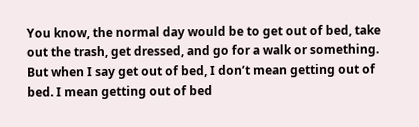You know, the normal day would be to get out of bed, take out the trash, get dressed, and go for a walk or something. But when I say get out of bed, I don’t mean getting out of bed. I mean getting out of bed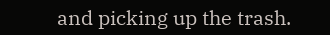and picking up the trash.